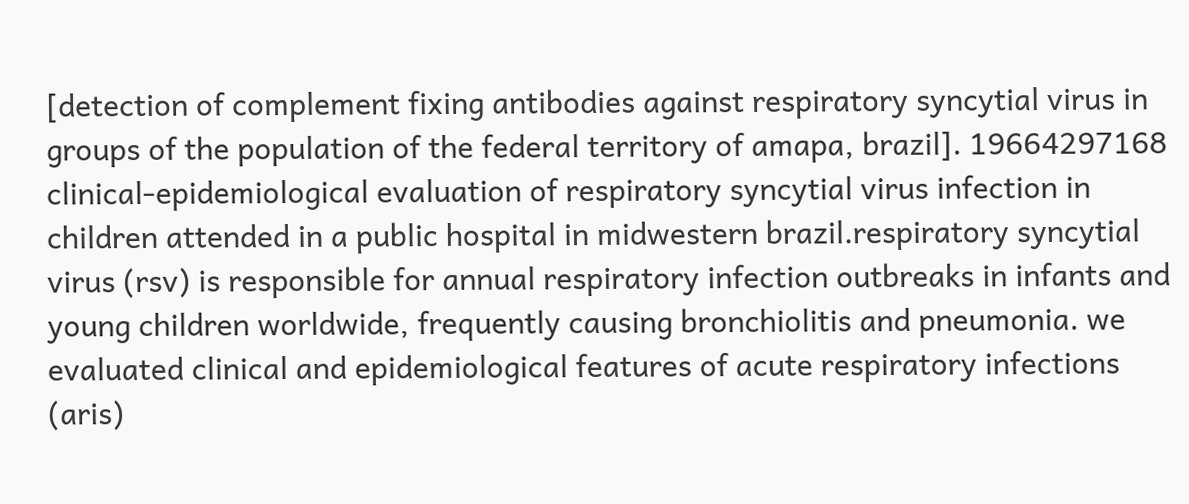[detection of complement fixing antibodies against respiratory syncytial virus in groups of the population of the federal territory of amapa, brazil]. 19664297168
clinical-epidemiological evaluation of respiratory syncytial virus infection in children attended in a public hospital in midwestern brazil.respiratory syncytial virus (rsv) is responsible for annual respiratory infection outbreaks in infants and young children worldwide, frequently causing bronchiolitis and pneumonia. we evaluated clinical and epidemiological features of acute respiratory infections (aris)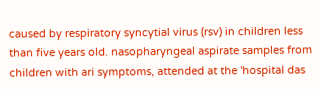caused by respiratory syncytial virus (rsv) in children less than five years old. nasopharyngeal aspirate samples from children with ari symptoms, attended at the 'hospital das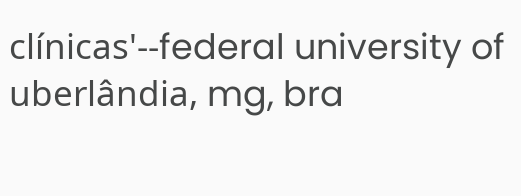clínicas'--federal university of uberlândia, mg, bra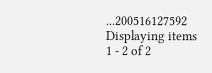...200516127592
Displaying items 1 - 2 of 2